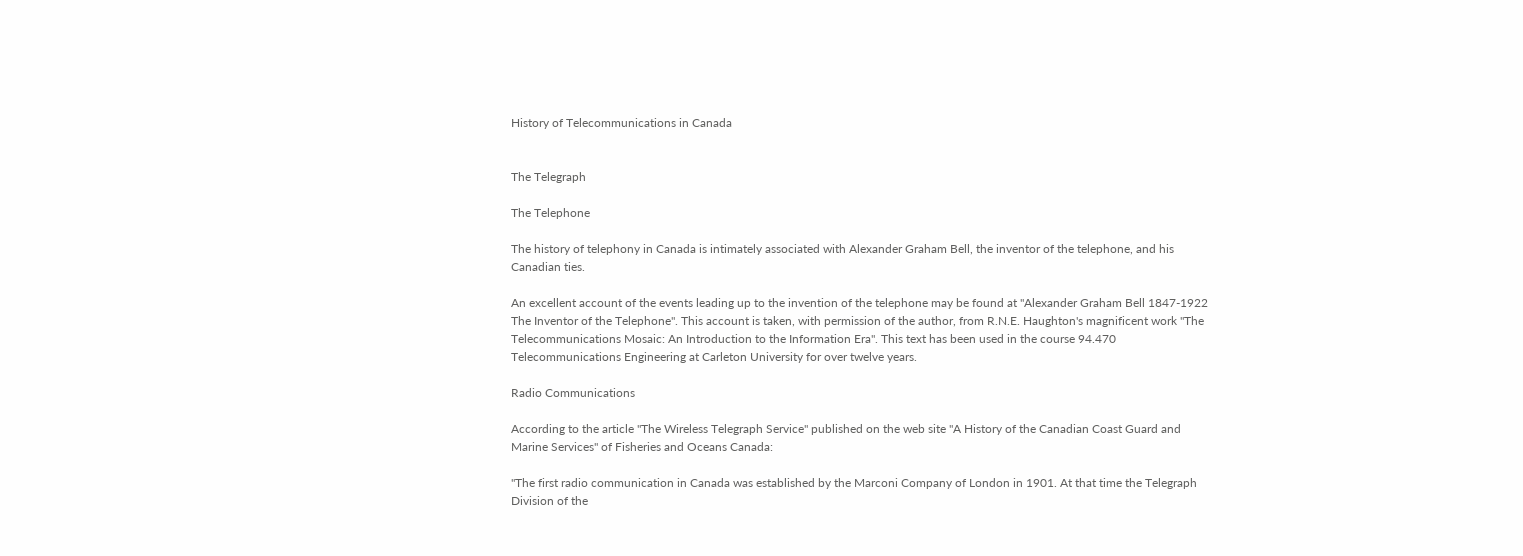History of Telecommunications in Canada


The Telegraph

The Telephone

The history of telephony in Canada is intimately associated with Alexander Graham Bell, the inventor of the telephone, and his Canadian ties.

An excellent account of the events leading up to the invention of the telephone may be found at "Alexander Graham Bell 1847-1922 The Inventor of the Telephone". This account is taken, with permission of the author, from R.N.E. Haughton's magnificent work "The Telecommunications Mosaic: An Introduction to the Information Era". This text has been used in the course 94.470 Telecommunications Engineering at Carleton University for over twelve years.

Radio Communications

According to the article "The Wireless Telegraph Service" published on the web site "A History of the Canadian Coast Guard and Marine Services" of Fisheries and Oceans Canada:

"The first radio communication in Canada was established by the Marconi Company of London in 1901. At that time the Telegraph Division of the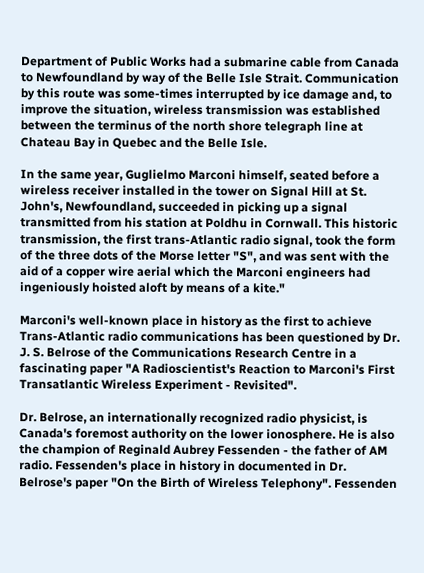Department of Public Works had a submarine cable from Canada to Newfoundland by way of the Belle Isle Strait. Communication by this route was some-times interrupted by ice damage and, to improve the situation, wireless transmission was established between the terminus of the north shore telegraph line at Chateau Bay in Quebec and the Belle Isle.

In the same year, Guglielmo Marconi himself, seated before a wireless receiver installed in the tower on Signal Hill at St. John's, Newfoundland, succeeded in picking up a signal transmitted from his station at Poldhu in Cornwall. This historic transmission, the first trans-Atlantic radio signal, took the form of the three dots of the Morse letter "S", and was sent with the aid of a copper wire aerial which the Marconi engineers had ingeniously hoisted aloft by means of a kite."

Marconi's well-known place in history as the first to achieve Trans-Atlantic radio communications has been questioned by Dr. J. S. Belrose of the Communications Research Centre in a fascinating paper "A Radioscientist's Reaction to Marconi's First Transatlantic Wireless Experiment - Revisited".

Dr. Belrose, an internationally recognized radio physicist, is Canada's foremost authority on the lower ionosphere. He is also the champion of Reginald Aubrey Fessenden - the father of AM radio. Fessenden's place in history in documented in Dr. Belrose's paper "On the Birth of Wireless Telephony". Fessenden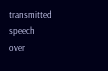transmitted speech over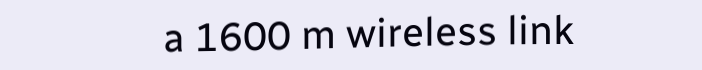a 1600 m wireless link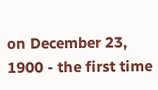on December 23, 1900 - the first time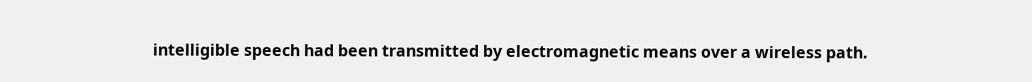intelligible speech had been transmitted by electromagnetic means over a wireless path.